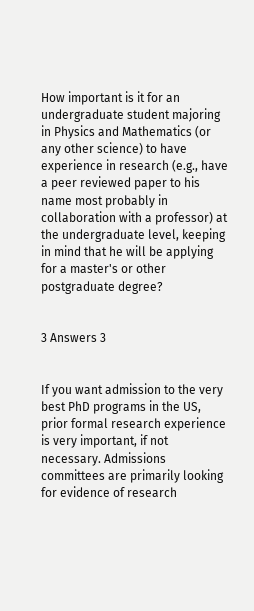How important is it for an undergraduate student majoring in Physics and Mathematics (or any other science) to have experience in research (e.g., have a peer reviewed paper to his name most probably in collaboration with a professor) at the undergraduate level, keeping in mind that he will be applying for a master's or other postgraduate degree?


3 Answers 3


If you want admission to the very best PhD programs in the US, prior formal research experience is very important, if not necessary. Admissions committees are primarily looking for evidence of research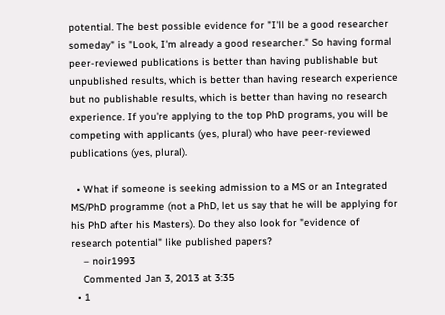potential. The best possible evidence for "I'll be a good researcher someday" is "Look, I'm already a good researcher." So having formal peer-reviewed publications is better than having publishable but unpublished results, which is better than having research experience but no publishable results, which is better than having no research experience. If you're applying to the top PhD programs, you will be competing with applicants (yes, plural) who have peer-reviewed publications (yes, plural).

  • What if someone is seeking admission to a MS or an Integrated MS/PhD programme (not a PhD, let us say that he will be applying for his PhD after his Masters). Do they also look for "evidence of research potential" like published papers?
    – noir1993
    Commented Jan 3, 2013 at 3:35
  • 1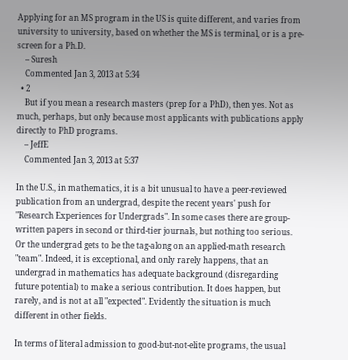Applying for an MS program in the US is quite different, and varies from university to university, based on whether the MS is terminal, or is a pre-screen for a Ph.D.
    – Suresh
    Commented Jan 3, 2013 at 5:34
  • 2
    But if you mean a research masters (prep for a PhD), then yes. Not as much, perhaps, but only because most applicants with publications apply directly to PhD programs.
    – JeffE
    Commented Jan 3, 2013 at 5:37

In the U.S., in mathematics, it is a bit unusual to have a peer-reviewed publication from an undergrad, despite the recent years' push for "Research Experiences for Undergrads". In some cases there are group-written papers in second or third-tier journals, but nothing too serious. Or the undergrad gets to be the tag-along on an applied-math research "team". Indeed, it is exceptional, and only rarely happens, that an undergrad in mathematics has adequate background (disregarding future potential) to make a serious contribution. It does happen, but rarely, and is not at all "expected". Evidently the situation is much different in other fields.

In terms of literal admission to good-but-not-elite programs, the usual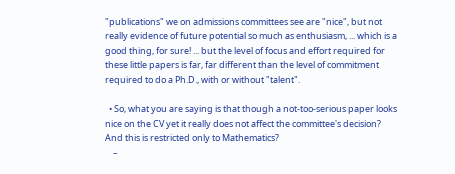"publications" we on admissions committees see are "nice", but not really evidence of future potential so much as enthusiasm, ... which is a good thing, for sure! ... but the level of focus and effort required for these little papers is far, far different than the level of commitment required to do a Ph.D., with or without "talent".

  • So, what you are saying is that though a not-too-serious paper looks nice on the CV yet it really does not affect the committee's decision? And this is restricted only to Mathematics?
    –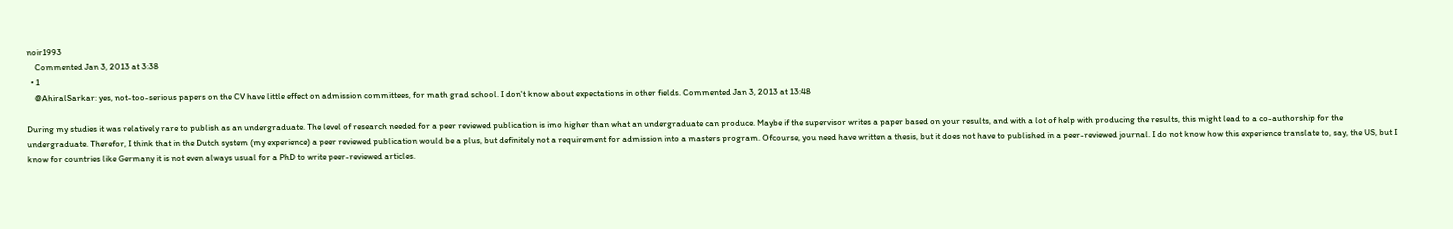noir1993
    Commented Jan 3, 2013 at 3:38
  • 1
    @AhiralSarkar: yes, not-too-serious papers on the CV have little effect on admission committees, for math grad school. I don't know about expectations in other fields. Commented Jan 3, 2013 at 13:48

During my studies it was relatively rare to publish as an undergraduate. The level of research needed for a peer reviewed publication is imo higher than what an undergraduate can produce. Maybe if the supervisor writes a paper based on your results, and with a lot of help with producing the results, this might lead to a co-authorship for the undergraduate. Therefor, I think that in the Dutch system (my experience) a peer reviewed publication would be a plus, but definitely not a requirement for admission into a masters program. Ofcourse, you need have written a thesis, but it does not have to published in a peer-reviewed journal. I do not know how this experience translate to, say, the US, but I know for countries like Germany it is not even always usual for a PhD to write peer-reviewed articles.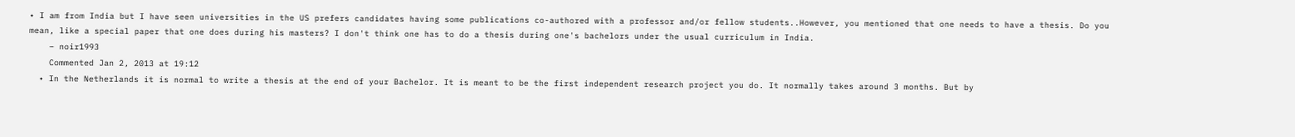• I am from India but I have seen universities in the US prefers candidates having some publications co-authored with a professor and/or fellow students..However, you mentioned that one needs to have a thesis. Do you mean, like a special paper that one does during his masters? I don't think one has to do a thesis during one's bachelors under the usual curriculum in India.
    – noir1993
    Commented Jan 2, 2013 at 19:12
  • In the Netherlands it is normal to write a thesis at the end of your Bachelor. It is meant to be the first independent research project you do. It normally takes around 3 months. But by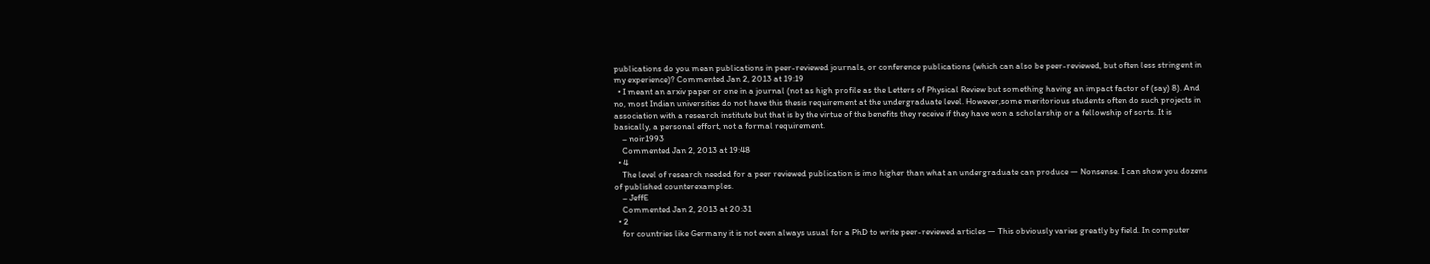publications do you mean publications in peer-reviewed journals, or conference publications (which can also be peer-reviewed, but often less stringent in my experience)? Commented Jan 2, 2013 at 19:19
  • I meant an arxiv paper or one in a journal (not as high profile as the Letters of Physical Review but something having an impact factor of (say) 8). And no, most Indian universities do not have this thesis requirement at the undergraduate level. However,some meritorious students often do such projects in association with a research institute but that is by the virtue of the benefits they receive if they have won a scholarship or a fellowship of sorts. It is basically, a personal effort, not a formal requirement.
    – noir1993
    Commented Jan 2, 2013 at 19:48
  • 4
    The level of research needed for a peer reviewed publication is imo higher than what an undergraduate can produce — Nonsense. I can show you dozens of published counterexamples.
    – JeffE
    Commented Jan 2, 2013 at 20:31
  • 2
    for countries like Germany it is not even always usual for a PhD to write peer-reviewed articles — This obviously varies greatly by field. In computer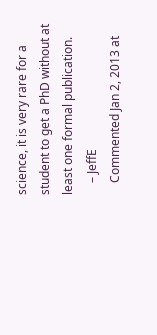science, it is very rare for a student to get a PhD without at least one formal publication.
    – JeffE
    Commented Jan 2, 2013 at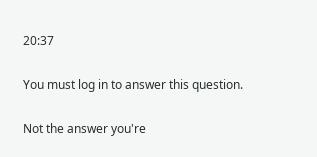20:37

You must log in to answer this question.

Not the answer you're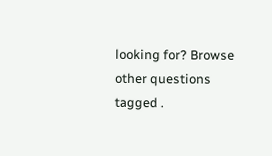looking for? Browse other questions tagged .